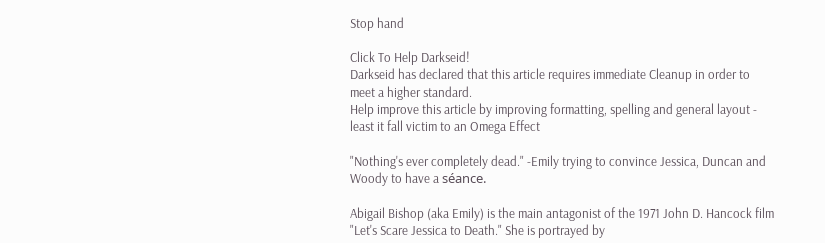Stop hand

Click To Help Darkseid!
Darkseid has declared that this article requires immediate Cleanup in order to meet a higher standard.
Help improve this article by improving formatting, spelling and general layout - least it fall victim to an Omega Effect

"Nothing's ever completely dead." -Emily trying to convince Jessica, Duncan and Woody to have a séance.

Abigail Bishop (aka Emily) is the main antagonist of the 1971 John D. Hancock film "Let's Scare Jessica to Death." She is portrayed by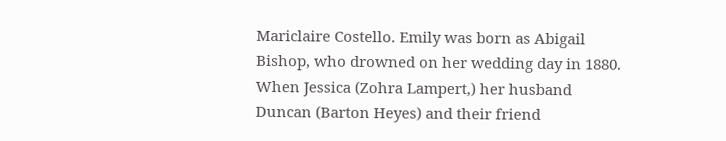Mariclaire Costello. Emily was born as Abigail Bishop, who drowned on her wedding day in 1880. When Jessica (Zohra Lampert,) her husband Duncan (Barton Heyes) and their friend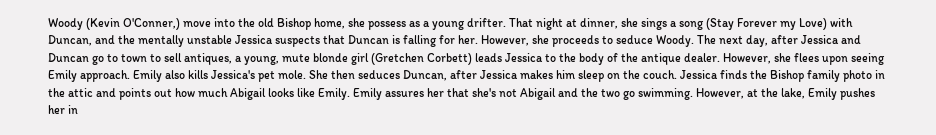Woody (Kevin O'Conner,) move into the old Bishop home, she possess as a young drifter. That night at dinner, she sings a song (Stay Forever my Love) with Duncan, and the mentally unstable Jessica suspects that Duncan is falling for her. However, she proceeds to seduce Woody. The next day, after Jessica and Duncan go to town to sell antiques, a young, mute blonde girl (Gretchen Corbett) leads Jessica to the body of the antique dealer. However, she flees upon seeing Emily approach. Emily also kills Jessica's pet mole. She then seduces Duncan, after Jessica makes him sleep on the couch. Jessica finds the Bishop family photo in the attic and points out how much Abigail looks like Emily. Emily assures her that she's not Abigail and the two go swimming. However, at the lake, Emily pushes her in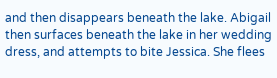and then disappears beneath the lake. Abigail then surfaces beneath the lake in her wedding dress, and attempts to bite Jessica. She flees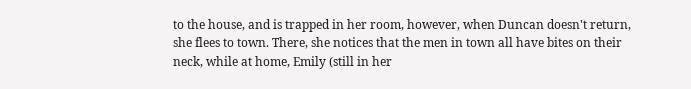to the house, and is trapped in her room, however, when Duncan doesn't return, she flees to town. There, she notices that the men in town all have bites on their neck, while at home, Emily (still in her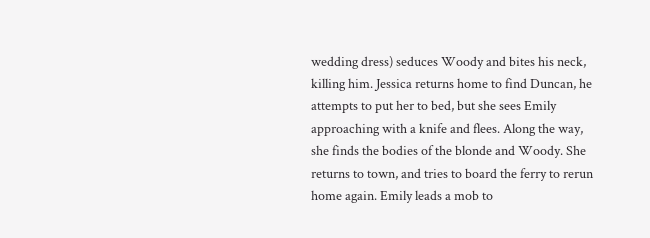wedding dress) seduces Woody and bites his neck, killing him. Jessica returns home to find Duncan, he attempts to put her to bed, but she sees Emily approaching with a knife and flees. Along the way, she finds the bodies of the blonde and Woody. She returns to town, and tries to board the ferry to rerun home again. Emily leads a mob to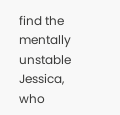find the mentally unstable Jessica, who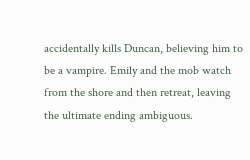accidentally kills Duncan, believing him to be a vampire. Emily and the mob watch from the shore and then retreat, leaving the ultimate ending ambiguous.